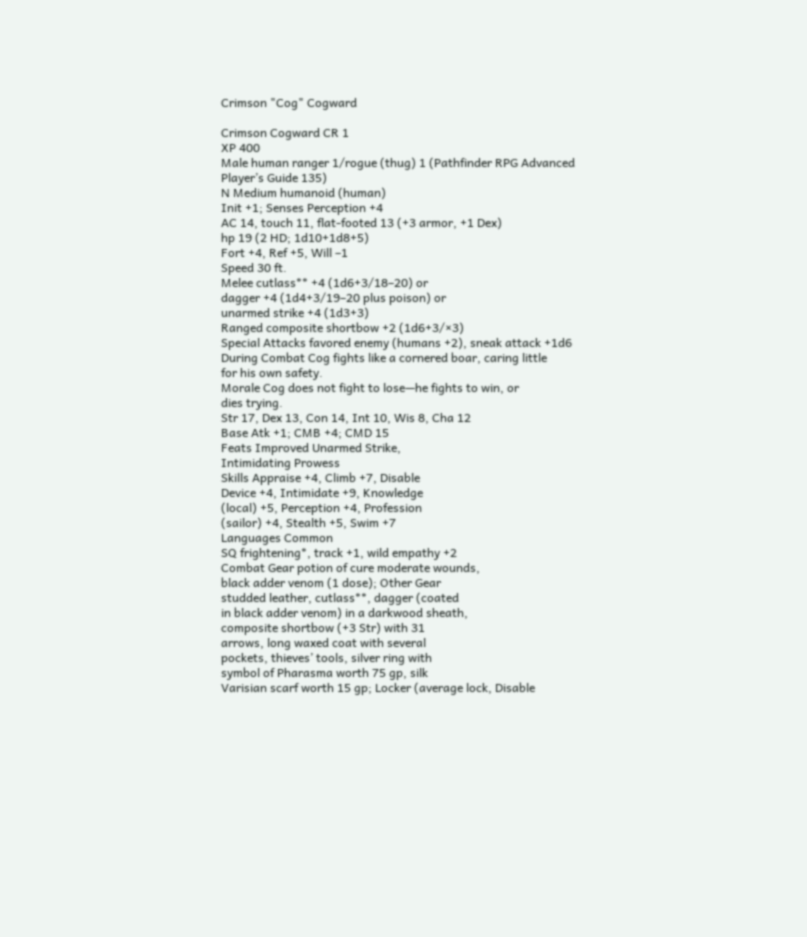Crimson "Cog" Cogward

Crimson Cogward CR 1
XP 400
Male human ranger 1/rogue (thug) 1 (Pathfinder RPG Advanced
Player’s Guide 135)
N Medium humanoid (human)
Init +1; Senses Perception +4
AC 14, touch 11, flat-footed 13 (+3 armor, +1 Dex)
hp 19 (2 HD; 1d10+1d8+5)
Fort +4, Ref +5, Will –1
Speed 30 ft.
Melee cutlass** +4 (1d6+3/18–20) or
dagger +4 (1d4+3/19–20 plus poison) or
unarmed strike +4 (1d3+3)
Ranged composite shortbow +2 (1d6+3/×3)
Special Attacks favored enemy (humans +2), sneak attack +1d6
During Combat Cog fights like a cornered boar, caring little
for his own safety.
Morale Cog does not fight to lose—he fights to win, or
dies trying.
Str 17, Dex 13, Con 14, Int 10, Wis 8, Cha 12
Base Atk +1; CMB +4; CMD 15
Feats Improved Unarmed Strike,
Intimidating Prowess
Skills Appraise +4, Climb +7, Disable
Device +4, Intimidate +9, Knowledge
(local) +5, Perception +4, Profession
(sailor) +4, Stealth +5, Swim +7
Languages Common
SQ frightening*, track +1, wild empathy +2
Combat Gear potion of cure moderate wounds,
black adder venom (1 dose); Other Gear
studded leather, cutlass**, dagger (coated
in black adder venom) in a darkwood sheath,
composite shortbow (+3 Str) with 31
arrows, long waxed coat with several
pockets, thieves’ tools, silver ring with
symbol of Pharasma worth 75 gp, silk
Varisian scarf worth 15 gp; Locker (average lock, Disable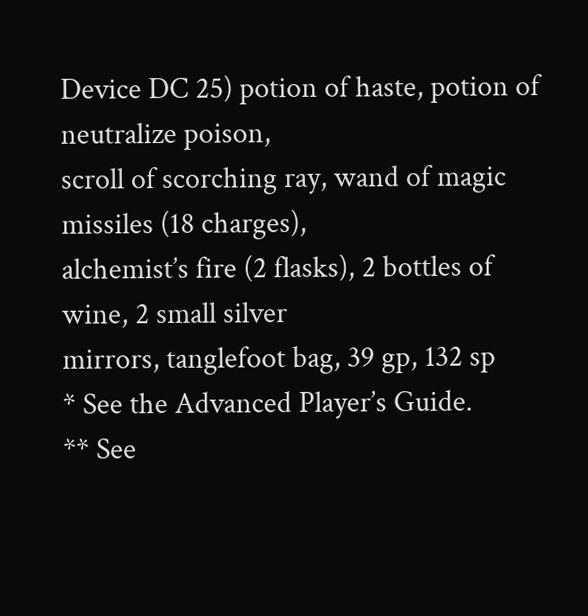Device DC 25) potion of haste, potion of neutralize poison,
scroll of scorching ray, wand of magic missiles (18 charges),
alchemist’s fire (2 flasks), 2 bottles of wine, 2 small silver
mirrors, tanglefoot bag, 39 gp, 132 sp
* See the Advanced Player’s Guide.
** See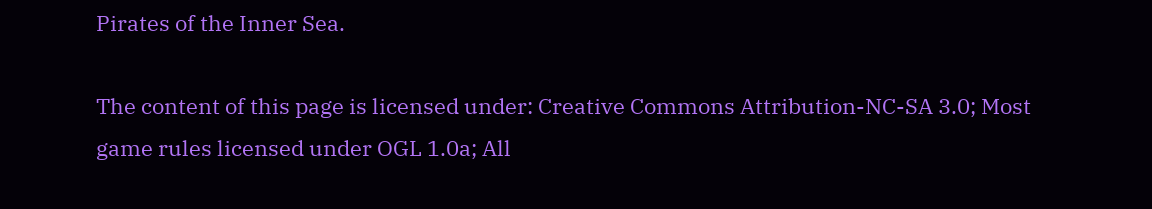Pirates of the Inner Sea.

The content of this page is licensed under: Creative Commons Attribution-NC-SA 3.0; Most game rules licensed under OGL 1.0a; All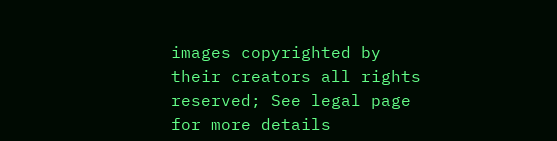images copyrighted by their creators all rights reserved; See legal page for more details